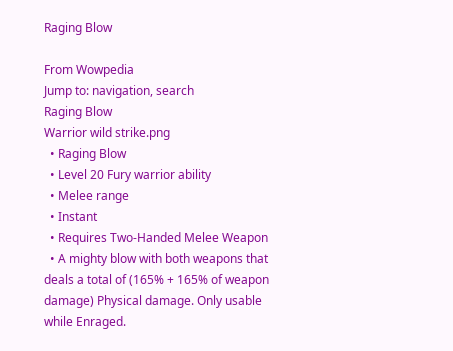Raging Blow

From Wowpedia
Jump to: navigation, search
Raging Blow
Warrior wild strike.png
  • Raging Blow
  • Level 20 Fury warrior ability
  • Melee range
  • Instant
  • Requires Two-Handed Melee Weapon
  • A mighty blow with both weapons that deals a total of (165% + 165% of weapon damage) Physical damage. Only usable while Enraged.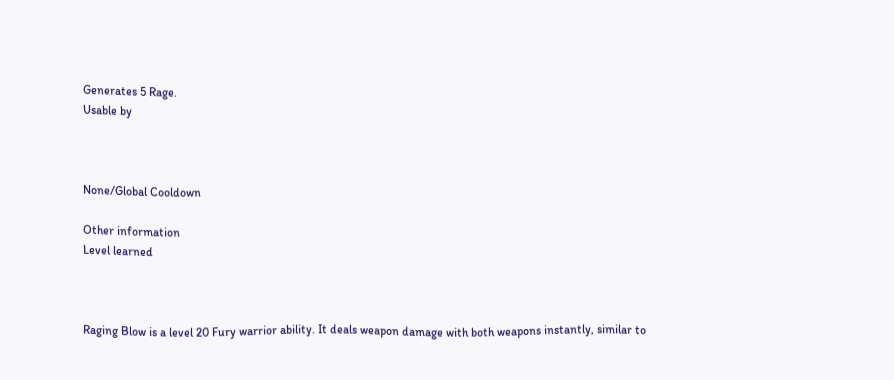Generates 5 Rage.
Usable by



None/Global Cooldown

Other information
Level learned



Raging Blow is a level 20 Fury warrior ability. It deals weapon damage with both weapons instantly, similar to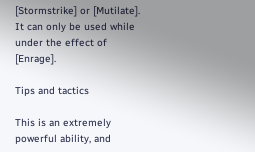[Stormstrike] or [Mutilate]. It can only be used while under the effect of [Enrage].

Tips and tactics

This is an extremely powerful ability, and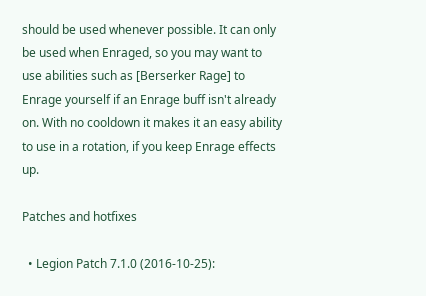should be used whenever possible. It can only be used when Enraged, so you may want to use abilities such as [Berserker Rage] to Enrage yourself if an Enrage buff isn't already on. With no cooldown it makes it an easy ability to use in a rotation, if you keep Enrage effects up.

Patches and hotfixes

  • Legion Patch 7.1.0 (2016-10-25):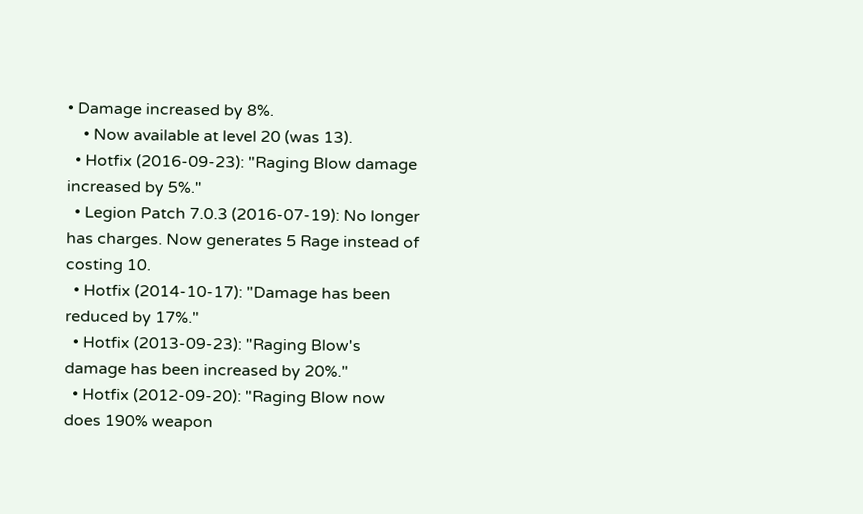• Damage increased by 8%.
    • Now available at level 20 (was 13).
  • Hotfix (2016-09-23): "Raging Blow damage increased by 5%."
  • Legion Patch 7.0.3 (2016-07-19): No longer has charges. Now generates 5 Rage instead of costing 10.
  • Hotfix (2014-10-17): "Damage has been reduced by 17%."
  • Hotfix (2013-09-23): "Raging Blow's damage has been increased by 20%."
  • Hotfix (2012-09-20): "Raging Blow now does 190% weapon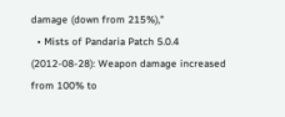damage (down from 215%),"
  • Mists of Pandaria Patch 5.0.4 (2012-08-28): Weapon damage increased from 100% to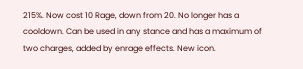215%. Now cost 10 Rage, down from 20. No longer has a cooldown. Can be used in any stance and has a maximum of two charges, added by enrage effects. New icon.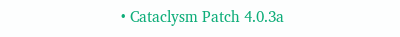• Cataclysm Patch 4.0.3a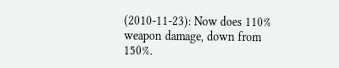(2010-11-23): Now does 110% weapon damage, down from 150%.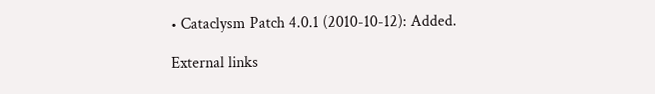• Cataclysm Patch 4.0.1 (2010-10-12): Added.

External links